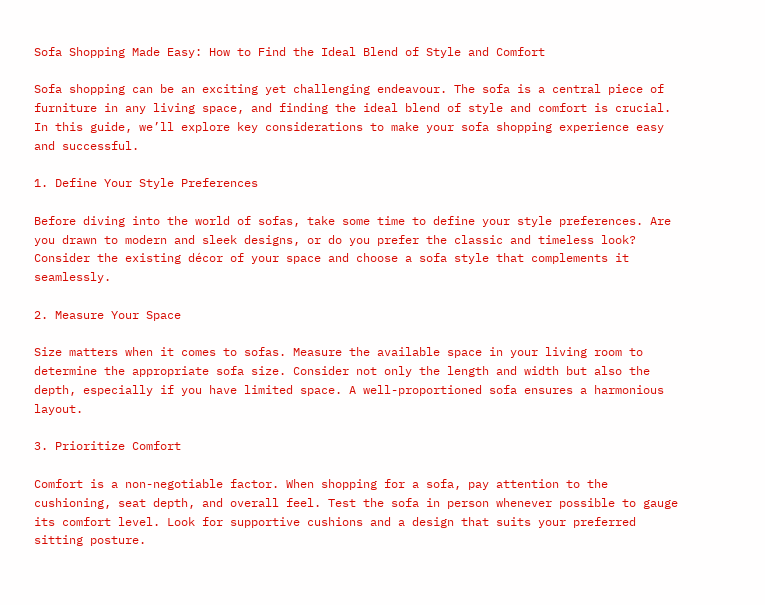Sofa Shopping Made Easy: How to Find the Ideal Blend of Style and Comfort

Sofa shopping can be an exciting yet challenging endeavour. The sofa is a central piece of furniture in any living space, and finding the ideal blend of style and comfort is crucial. In this guide, we’ll explore key considerations to make your sofa shopping experience easy and successful.

1. Define Your Style Preferences

Before diving into the world of sofas, take some time to define your style preferences. Are you drawn to modern and sleek designs, or do you prefer the classic and timeless look? Consider the existing décor of your space and choose a sofa style that complements it seamlessly.

2. Measure Your Space

Size matters when it comes to sofas. Measure the available space in your living room to determine the appropriate sofa size. Consider not only the length and width but also the depth, especially if you have limited space. A well-proportioned sofa ensures a harmonious layout.

3. Prioritize Comfort

Comfort is a non-negotiable factor. When shopping for a sofa, pay attention to the cushioning, seat depth, and overall feel. Test the sofa in person whenever possible to gauge its comfort level. Look for supportive cushions and a design that suits your preferred sitting posture.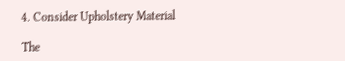4. Consider Upholstery Material

The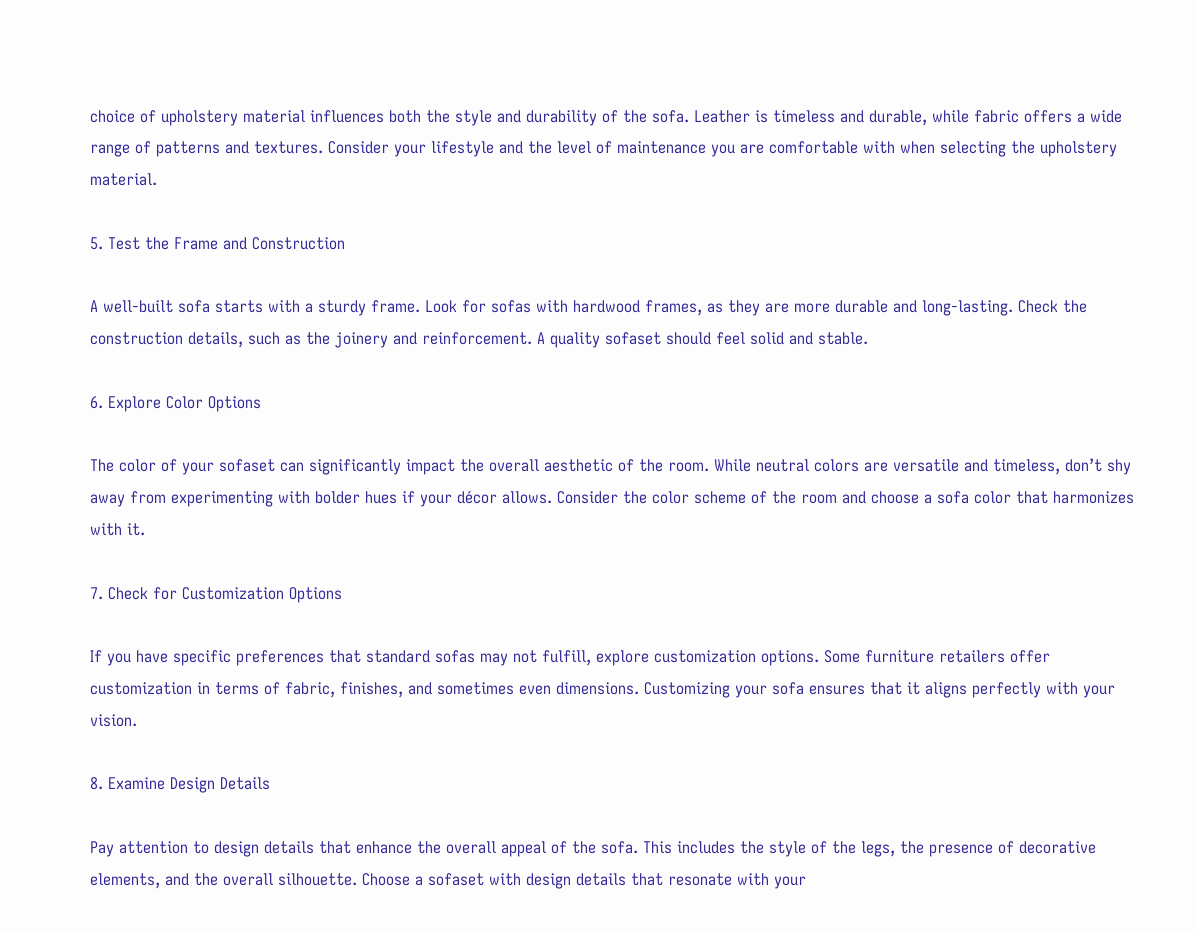choice of upholstery material influences both the style and durability of the sofa. Leather is timeless and durable, while fabric offers a wide range of patterns and textures. Consider your lifestyle and the level of maintenance you are comfortable with when selecting the upholstery material.

5. Test the Frame and Construction

A well-built sofa starts with a sturdy frame. Look for sofas with hardwood frames, as they are more durable and long-lasting. Check the construction details, such as the joinery and reinforcement. A quality sofaset should feel solid and stable.

6. Explore Color Options

The color of your sofaset can significantly impact the overall aesthetic of the room. While neutral colors are versatile and timeless, don’t shy away from experimenting with bolder hues if your décor allows. Consider the color scheme of the room and choose a sofa color that harmonizes with it.

7. Check for Customization Options

If you have specific preferences that standard sofas may not fulfill, explore customization options. Some furniture retailers offer customization in terms of fabric, finishes, and sometimes even dimensions. Customizing your sofa ensures that it aligns perfectly with your vision.

8. Examine Design Details

Pay attention to design details that enhance the overall appeal of the sofa. This includes the style of the legs, the presence of decorative elements, and the overall silhouette. Choose a sofaset with design details that resonate with your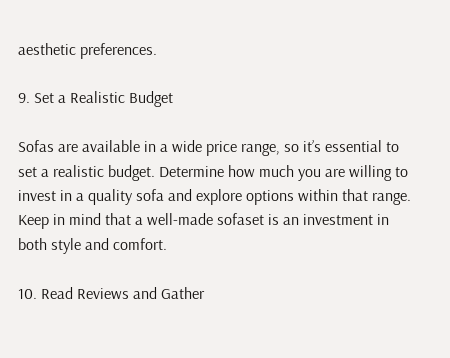aesthetic preferences.

9. Set a Realistic Budget

Sofas are available in a wide price range, so it’s essential to set a realistic budget. Determine how much you are willing to invest in a quality sofa and explore options within that range. Keep in mind that a well-made sofaset is an investment in both style and comfort.

10. Read Reviews and Gather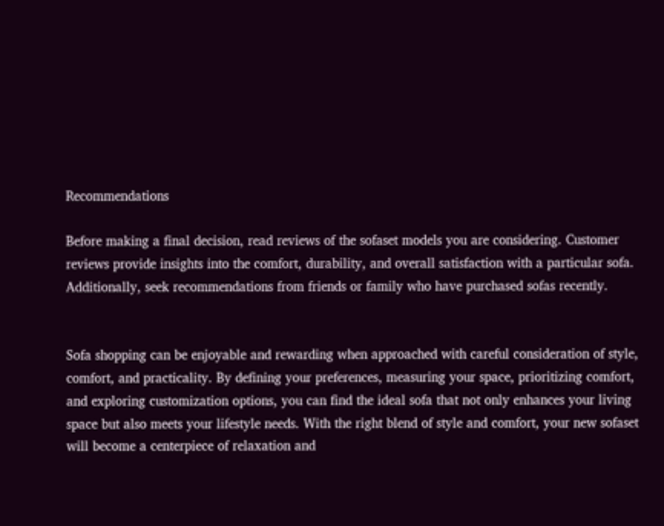Recommendations

Before making a final decision, read reviews of the sofaset models you are considering. Customer reviews provide insights into the comfort, durability, and overall satisfaction with a particular sofa. Additionally, seek recommendations from friends or family who have purchased sofas recently.


Sofa shopping can be enjoyable and rewarding when approached with careful consideration of style, comfort, and practicality. By defining your preferences, measuring your space, prioritizing comfort, and exploring customization options, you can find the ideal sofa that not only enhances your living space but also meets your lifestyle needs. With the right blend of style and comfort, your new sofaset will become a centerpiece of relaxation and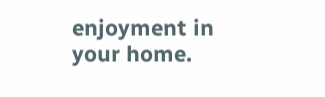enjoyment in your home.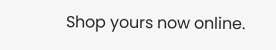Shop yours now online.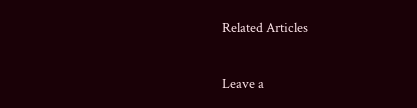Related Articles

Leave a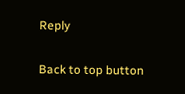Reply

Back to top button